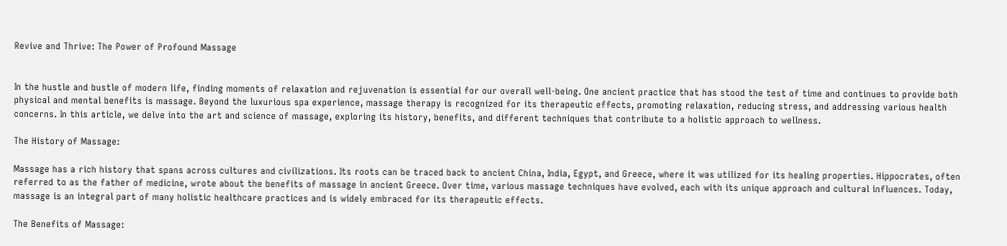Revive and Thrive: The Power of Profound Massage


In the hustle and bustle of modern life, finding moments of relaxation and rejuvenation is essential for our overall well-being. One ancient practice that has stood the test of time and continues to provide both physical and mental benefits is massage. Beyond the luxurious spa experience, massage therapy is recognized for its therapeutic effects, promoting relaxation, reducing stress, and addressing various health concerns. In this article, we delve into the art and science of massage, exploring its history, benefits, and different techniques that contribute to a holistic approach to wellness.

The History of Massage:

Massage has a rich history that spans across cultures and civilizations. Its roots can be traced back to ancient China, India, Egypt, and Greece, where it was utilized for its healing properties. Hippocrates, often referred to as the father of medicine, wrote about the benefits of massage in ancient Greece. Over time, various massage techniques have evolved, each with its unique approach and cultural influences. Today, massage is an integral part of many holistic healthcare practices and is widely embraced for its therapeutic effects.

The Benefits of Massage: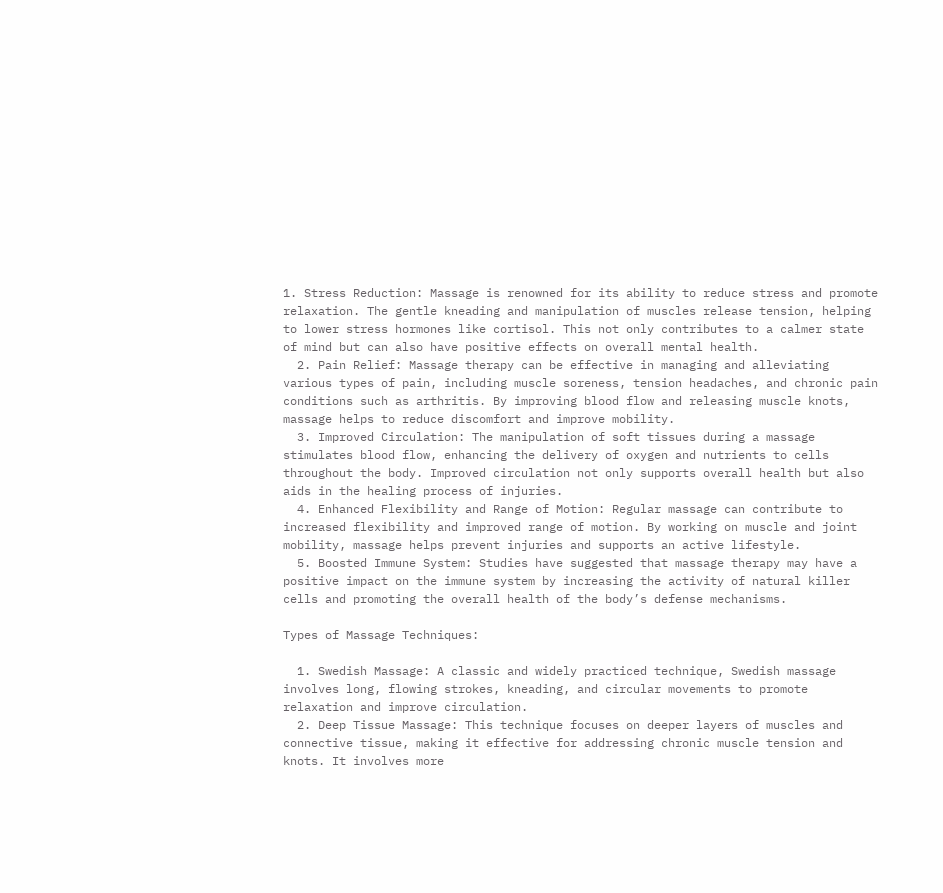1. Stress Reduction: Massage is renowned for its ability to reduce stress and promote relaxation. The gentle kneading and manipulation of muscles release tension, helping to lower stress hormones like cortisol. This not only contributes to a calmer state of mind but can also have positive effects on overall mental health.
  2. Pain Relief: Massage therapy can be effective in managing and alleviating various types of pain, including muscle soreness, tension headaches, and chronic pain conditions such as arthritis. By improving blood flow and releasing muscle knots, massage helps to reduce discomfort and improve mobility.
  3. Improved Circulation: The manipulation of soft tissues during a massage stimulates blood flow, enhancing the delivery of oxygen and nutrients to cells throughout the body. Improved circulation not only supports overall health but also aids in the healing process of injuries.
  4. Enhanced Flexibility and Range of Motion: Regular massage can contribute to increased flexibility and improved range of motion. By working on muscle and joint mobility, massage helps prevent injuries and supports an active lifestyle.
  5. Boosted Immune System: Studies have suggested that massage therapy may have a positive impact on the immune system by increasing the activity of natural killer cells and promoting the overall health of the body’s defense mechanisms.

Types of Massage Techniques:

  1. Swedish Massage: A classic and widely practiced technique, Swedish massage involves long, flowing strokes, kneading, and circular movements to promote relaxation and improve circulation.
  2. Deep Tissue Massage: This technique focuses on deeper layers of muscles and connective tissue, making it effective for addressing chronic muscle tension and knots. It involves more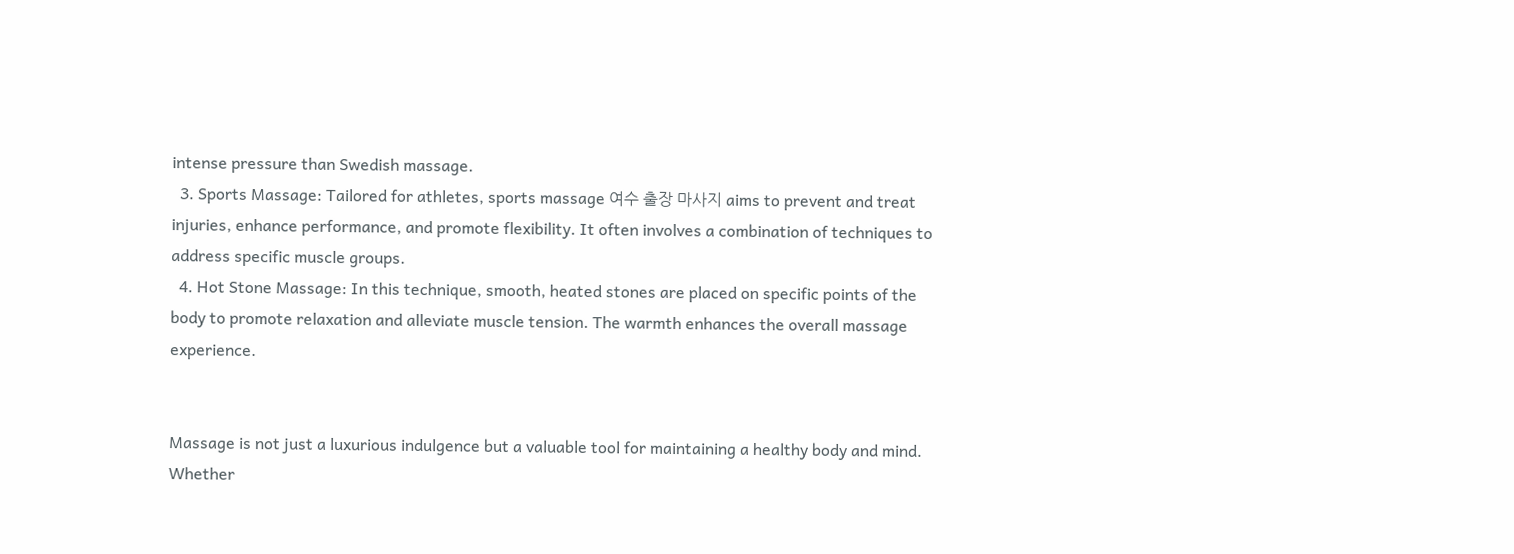intense pressure than Swedish massage.
  3. Sports Massage: Tailored for athletes, sports massage 여수 출장 마사지 aims to prevent and treat injuries, enhance performance, and promote flexibility. It often involves a combination of techniques to address specific muscle groups.
  4. Hot Stone Massage: In this technique, smooth, heated stones are placed on specific points of the body to promote relaxation and alleviate muscle tension. The warmth enhances the overall massage experience.


Massage is not just a luxurious indulgence but a valuable tool for maintaining a healthy body and mind. Whether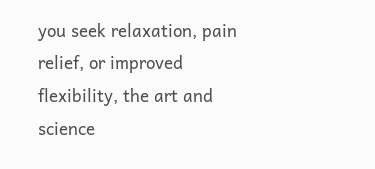you seek relaxation, pain relief, or improved flexibility, the art and science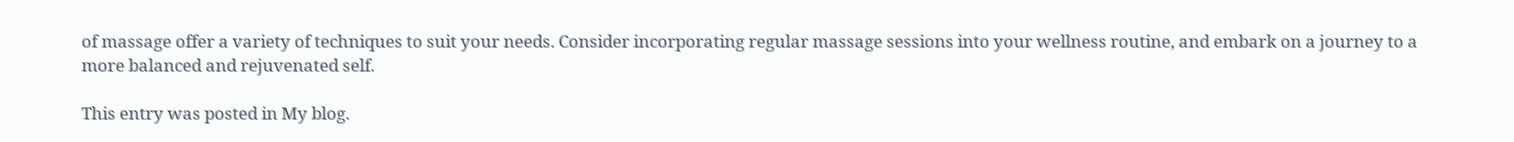of massage offer a variety of techniques to suit your needs. Consider incorporating regular massage sessions into your wellness routine, and embark on a journey to a more balanced and rejuvenated self.

This entry was posted in My blog.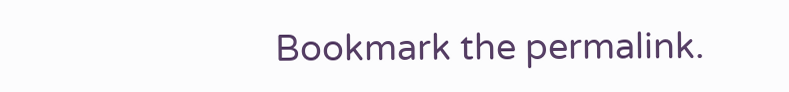Bookmark the permalink.